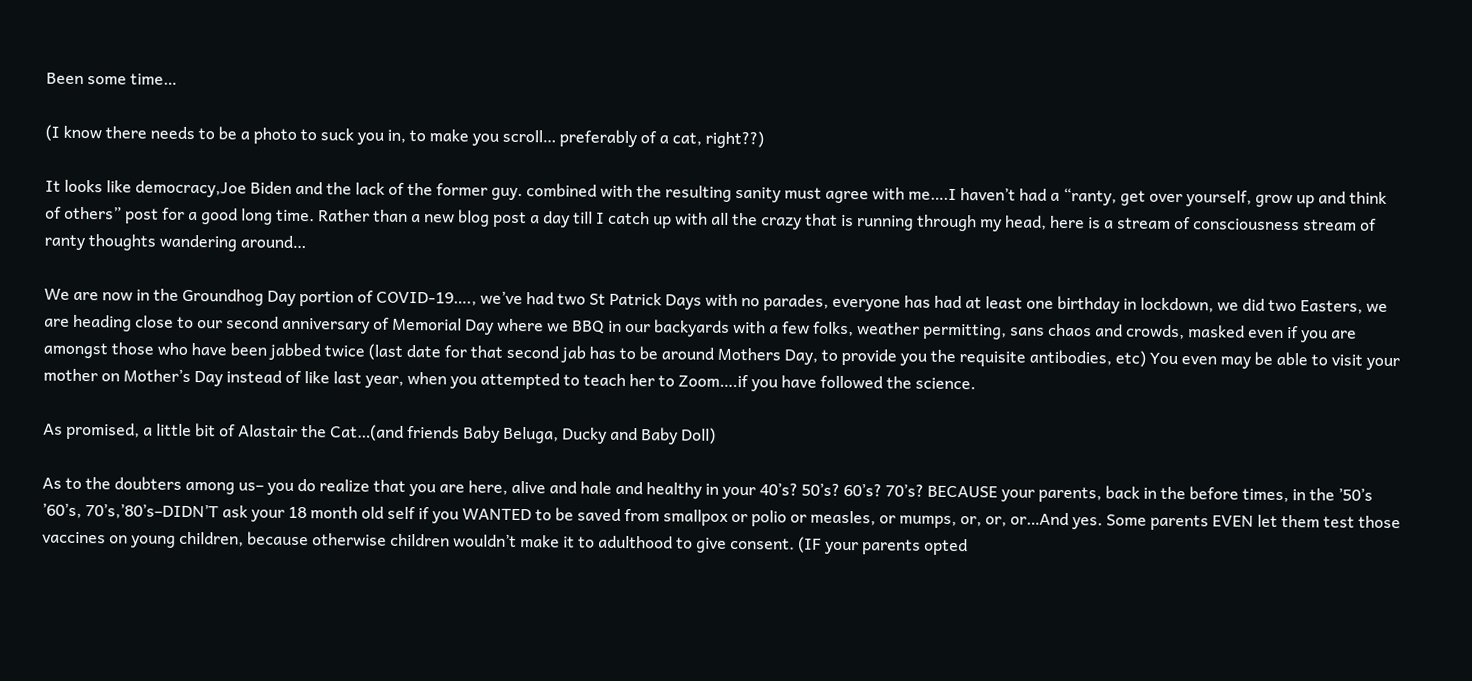Been some time…

(I know there needs to be a photo to suck you in, to make you scroll… preferably of a cat, right??)

It looks like democracy,Joe Biden and the lack of the former guy. combined with the resulting sanity must agree with me….I haven’t had a “ranty, get over yourself, grow up and think of others” post for a good long time. Rather than a new blog post a day till I catch up with all the crazy that is running through my head, here is a stream of consciousness stream of ranty thoughts wandering around…

We are now in the Groundhog Day portion of COVID-19…., we’ve had two St Patrick Days with no parades, everyone has had at least one birthday in lockdown, we did two Easters, we are heading close to our second anniversary of Memorial Day where we BBQ in our backyards with a few folks, weather permitting, sans chaos and crowds, masked even if you are amongst those who have been jabbed twice (last date for that second jab has to be around Mothers Day, to provide you the requisite antibodies, etc) You even may be able to visit your mother on Mother’s Day instead of like last year, when you attempted to teach her to Zoom….if you have followed the science.

As promised, a little bit of Alastair the Cat…(and friends Baby Beluga, Ducky and Baby Doll)

As to the doubters among us– you do realize that you are here, alive and hale and healthy in your 40’s? 50’s? 60’s? 70’s? BECAUSE your parents, back in the before times, in the ’50’s ’60’s, 70’s,’80’s–DIDN’T ask your 18 month old self if you WANTED to be saved from smallpox or polio or measles, or mumps, or, or, or…And yes. Some parents EVEN let them test those vaccines on young children, because otherwise children wouldn’t make it to adulthood to give consent. (IF your parents opted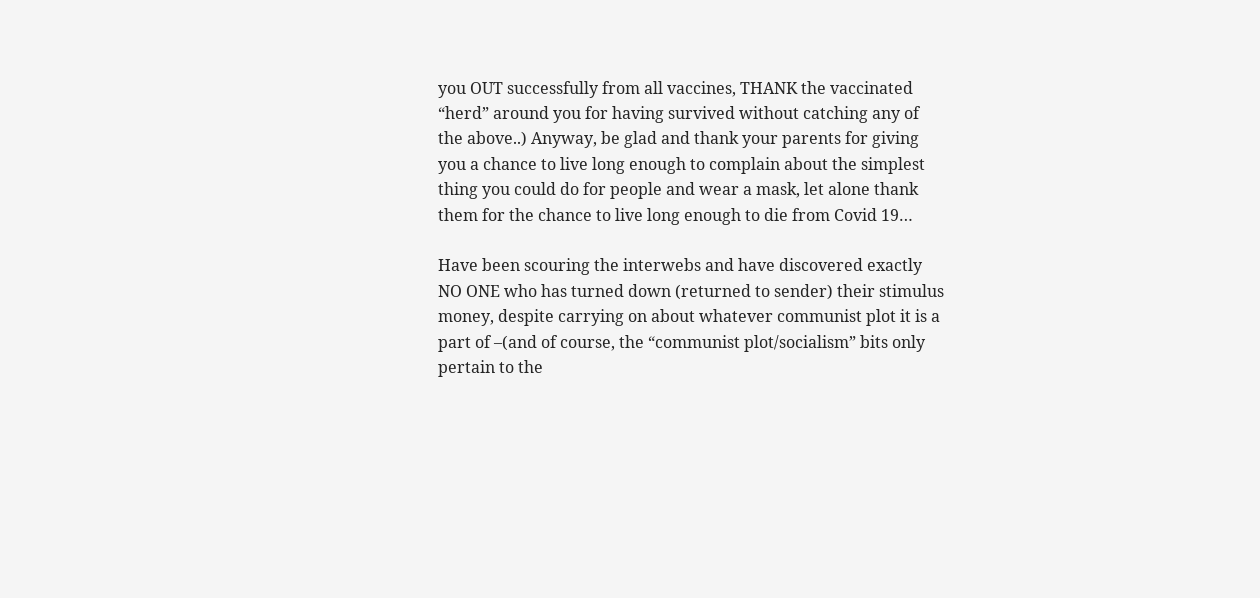you OUT successfully from all vaccines, THANK the vaccinated “herd” around you for having survived without catching any of the above..) Anyway, be glad and thank your parents for giving you a chance to live long enough to complain about the simplest thing you could do for people and wear a mask, let alone thank them for the chance to live long enough to die from Covid 19…

Have been scouring the interwebs and have discovered exactly NO ONE who has turned down (returned to sender) their stimulus money, despite carrying on about whatever communist plot it is a part of –(and of course, the “communist plot/socialism” bits only pertain to the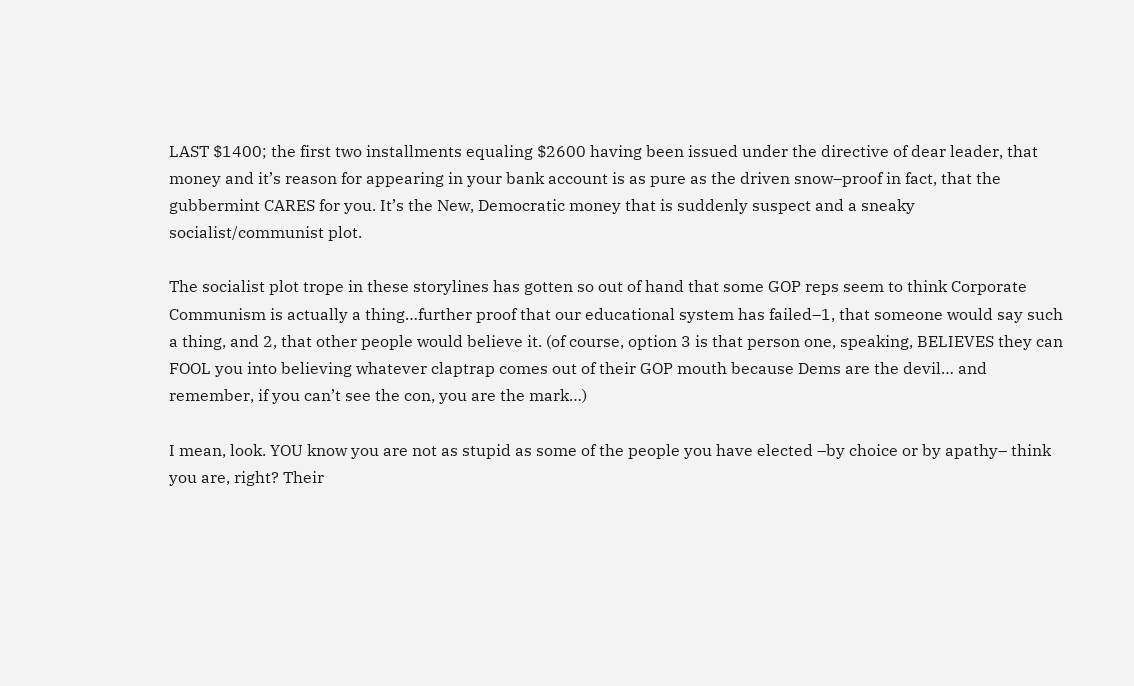LAST $1400; the first two installments equaling $2600 having been issued under the directive of dear leader, that money and it’s reason for appearing in your bank account is as pure as the driven snow–proof in fact, that the gubbermint CARES for you. It’s the New, Democratic money that is suddenly suspect and a sneaky socialist/communist plot.

The socialist plot trope in these storylines has gotten so out of hand that some GOP reps seem to think Corporate Communism is actually a thing…further proof that our educational system has failed–1, that someone would say such a thing, and 2, that other people would believe it. (of course, option 3 is that person one, speaking, BELIEVES they can FOOL you into believing whatever claptrap comes out of their GOP mouth because Dems are the devil… and remember, if you can’t see the con, you are the mark…)

I mean, look. YOU know you are not as stupid as some of the people you have elected –by choice or by apathy– think you are, right? Their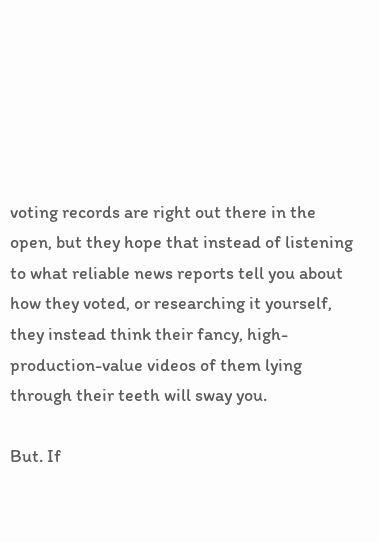voting records are right out there in the open, but they hope that instead of listening to what reliable news reports tell you about how they voted, or researching it yourself, they instead think their fancy, high-production-value videos of them lying through their teeth will sway you.

But. If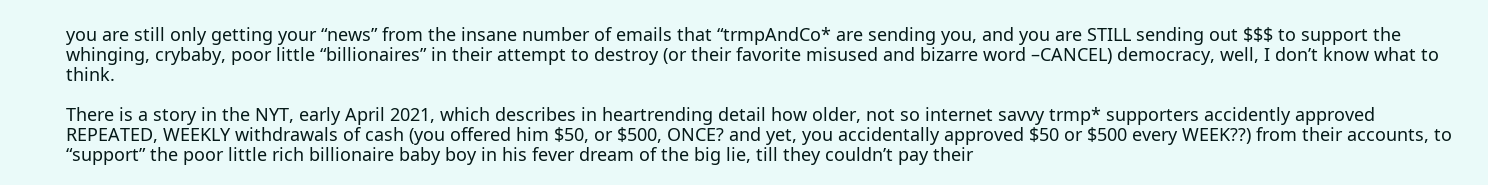you are still only getting your “news” from the insane number of emails that “trmpAndCo* are sending you, and you are STILL sending out $$$ to support the whinging, crybaby, poor little “billionaires” in their attempt to destroy (or their favorite misused and bizarre word –CANCEL) democracy, well, I don’t know what to think.

There is a story in the NYT, early April 2021, which describes in heartrending detail how older, not so internet savvy trmp* supporters accidently approved REPEATED, WEEKLY withdrawals of cash (you offered him $50, or $500, ONCE? and yet, you accidentally approved $50 or $500 every WEEK??) from their accounts, to “support” the poor little rich billionaire baby boy in his fever dream of the big lie, till they couldn’t pay their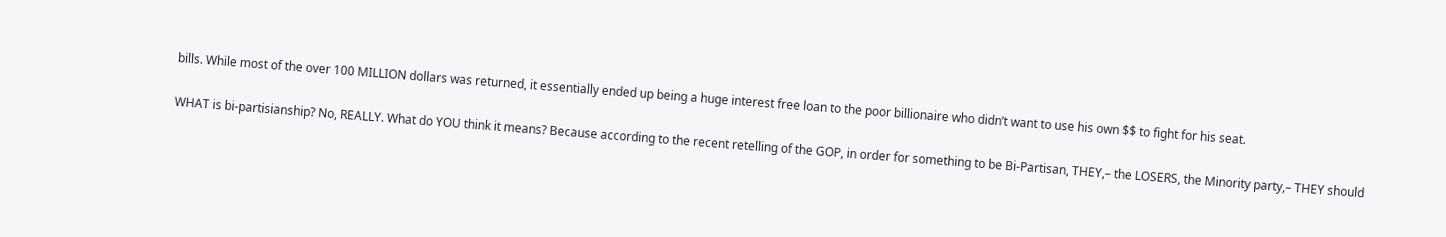bills. While most of the over 100 MILLION dollars was returned, it essentially ended up being a huge interest free loan to the poor billionaire who didn’t want to use his own $$ to fight for his seat.

WHAT is bi-partisianship? No, REALLY. What do YOU think it means? Because according to the recent retelling of the GOP, in order for something to be Bi-Partisan, THEY,– the LOSERS, the Minority party,– THEY should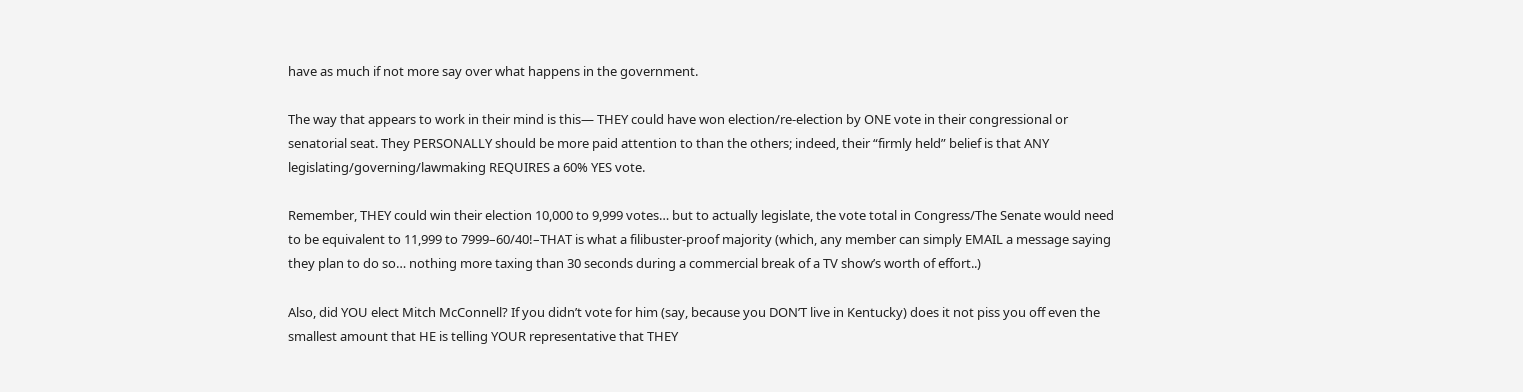have as much if not more say over what happens in the government.

The way that appears to work in their mind is this— THEY could have won election/re-election by ONE vote in their congressional or senatorial seat. They PERSONALLY should be more paid attention to than the others; indeed, their “firmly held” belief is that ANY legislating/governing/lawmaking REQUIRES a 60% YES vote.

Remember, THEY could win their election 10,000 to 9,999 votes… but to actually legislate, the vote total in Congress/The Senate would need to be equivalent to 11,999 to 7999–60/40!–THAT is what a filibuster-proof majority (which, any member can simply EMAIL a message saying they plan to do so… nothing more taxing than 30 seconds during a commercial break of a TV show’s worth of effort..)

Also, did YOU elect Mitch McConnell? If you didn’t vote for him (say, because you DON’T live in Kentucky) does it not piss you off even the smallest amount that HE is telling YOUR representative that THEY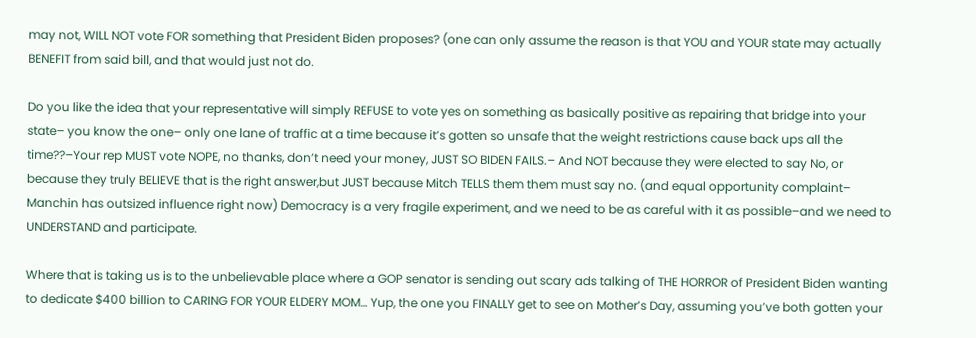may not, WILL NOT vote FOR something that President Biden proposes? (one can only assume the reason is that YOU and YOUR state may actually BENEFIT from said bill, and that would just not do.

Do you like the idea that your representative will simply REFUSE to vote yes on something as basically positive as repairing that bridge into your state– you know the one– only one lane of traffic at a time because it’s gotten so unsafe that the weight restrictions cause back ups all the time??–Your rep MUST vote NOPE, no thanks, don’t need your money, JUST SO BIDEN FAILS.– And NOT because they were elected to say No, or because they truly BELIEVE that is the right answer,but JUST because Mitch TELLS them them must say no. (and equal opportunity complaint– Manchin has outsized influence right now) Democracy is a very fragile experiment, and we need to be as careful with it as possible–and we need to UNDERSTAND and participate.

Where that is taking us is to the unbelievable place where a GOP senator is sending out scary ads talking of THE HORROR of President Biden wanting to dedicate $400 billion to CARING FOR YOUR ELDERY MOM… Yup, the one you FINALLY get to see on Mother’s Day, assuming you’ve both gotten your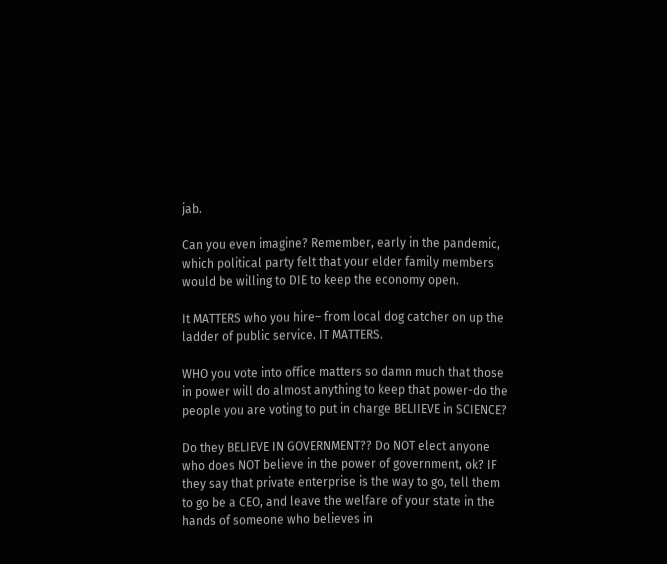jab.

Can you even imagine? Remember, early in the pandemic, which political party felt that your elder family members would be willing to DIE to keep the economy open.

It MATTERS who you hire– from local dog catcher on up the ladder of public service. IT MATTERS.

WHO you vote into office matters so damn much that those in power will do almost anything to keep that power-do the people you are voting to put in charge BELIIEVE in SCIENCE?

Do they BELIEVE IN GOVERNMENT?? Do NOT elect anyone who does NOT believe in the power of government, ok? IF they say that private enterprise is the way to go, tell them to go be a CEO, and leave the welfare of your state in the hands of someone who believes in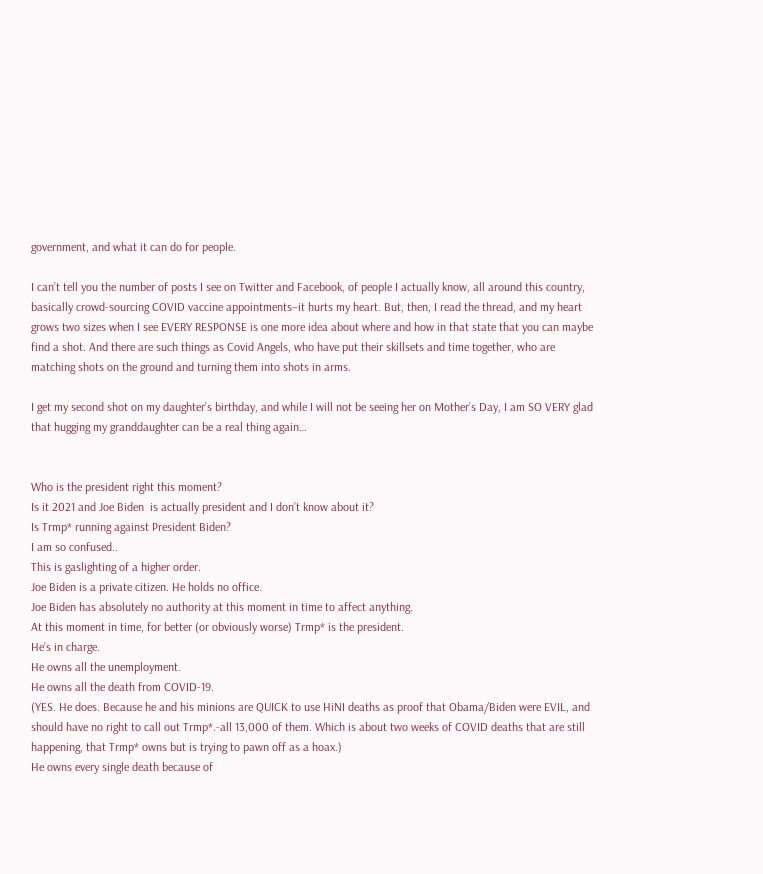government, and what it can do for people.

I can’t tell you the number of posts I see on Twitter and Facebook, of people I actually know, all around this country, basically crowd-sourcing COVID vaccine appointments–it hurts my heart. But, then, I read the thread, and my heart grows two sizes when I see EVERY RESPONSE is one more idea about where and how in that state that you can maybe find a shot. And there are such things as Covid Angels, who have put their skillsets and time together, who are matching shots on the ground and turning them into shots in arms.

I get my second shot on my daughter’s birthday, and while I will not be seeing her on Mother’s Day, I am SO VERY glad that hugging my granddaughter can be a real thing again…


Who is the president right this moment?
Is it 2021 and Joe Biden  is actually president and I don’t know about it?
Is Trmp* running against President Biden?
I am so confused..
This is gaslighting of a higher order.
Joe Biden is a private citizen. He holds no office.
Joe Biden has absolutely no authority at this moment in time to affect anything.
At this moment in time, for better (or obviously worse) Trmp* is the president.
He’s in charge.
He owns all the unemployment.
He owns all the death from COVID-19.
(YES. He does. Because he and his minions are QUICK to use HiNI deaths as proof that Obama/Biden were EVIL, and should have no right to call out Trmp*.-all 13,000 of them. Which is about two weeks of COVID deaths that are still happening, that Trmp* owns but is trying to pawn off as a hoax.)
He owns every single death because of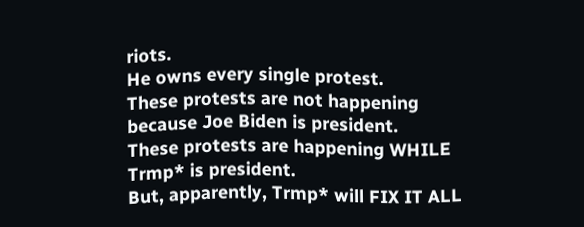riots.
He owns every single protest.
These protests are not happening because Joe Biden is president.
These protests are happening WHILE Trmp* is president.
But, apparently, Trmp* will FIX IT ALL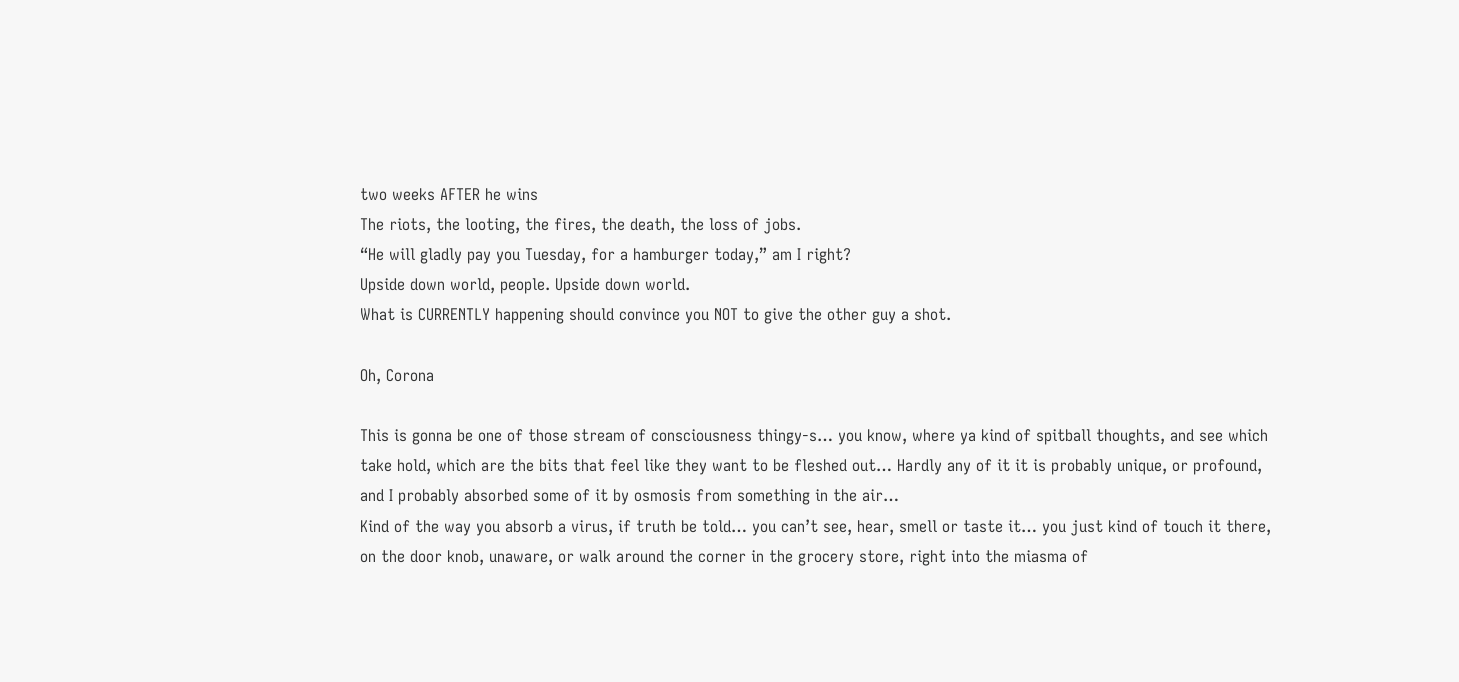two weeks AFTER he wins
The riots, the looting, the fires, the death, the loss of jobs.
“He will gladly pay you Tuesday, for a hamburger today,” am I right?
Upside down world, people. Upside down world.
What is CURRENTLY happening should convince you NOT to give the other guy a shot.

Oh, Corona

This is gonna be one of those stream of consciousness thingy-s… you know, where ya kind of spitball thoughts, and see which take hold, which are the bits that feel like they want to be fleshed out… Hardly any of it it is probably unique, or profound, and I probably absorbed some of it by osmosis from something in the air…
Kind of the way you absorb a virus, if truth be told… you can’t see, hear, smell or taste it… you just kind of touch it there, on the door knob, unaware, or walk around the corner in the grocery store, right into the miasma of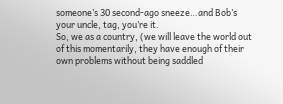someone’s 30 second-ago sneeze…and Bob’s your uncle, tag, you’re it.
So, we as a country, (we will leave the world out of this momentarily, they have enough of their own problems without being saddled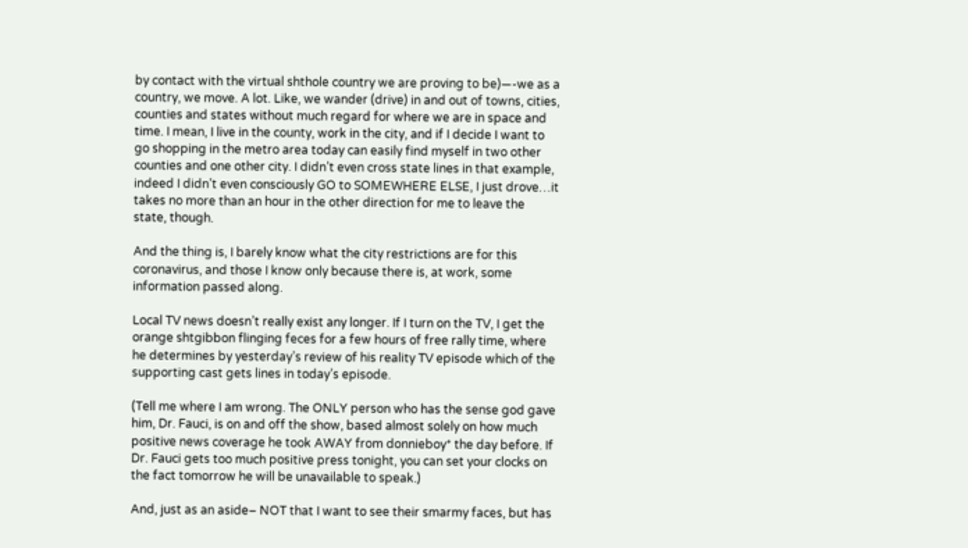by contact with the virtual shthole country we are proving to be)—-we as a country, we move. A lot. Like, we wander (drive) in and out of towns, cities, counties and states without much regard for where we are in space and time. I mean, I live in the county, work in the city, and if I decide I want to go shopping in the metro area today can easily find myself in two other counties and one other city. I didn’t even cross state lines in that example, indeed I didn’t even consciously GO to SOMEWHERE ELSE, I just drove…it takes no more than an hour in the other direction for me to leave the state, though.

And the thing is, I barely know what the city restrictions are for this coronavirus, and those I know only because there is, at work, some information passed along.

Local TV news doesn’t really exist any longer. If I turn on the TV, I get the orange shtgibbon flinging feces for a few hours of free rally time, where he determines by yesterday’s review of his reality TV episode which of the supporting cast gets lines in today’s episode.

(Tell me where I am wrong. The ONLY person who has the sense god gave him, Dr. Fauci, is on and off the show, based almost solely on how much positive news coverage he took AWAY from donnieboy* the day before. If Dr. Fauci gets too much positive press tonight, you can set your clocks on the fact tomorrow he will be unavailable to speak.)

And, just as an aside– NOT that I want to see their smarmy faces, but has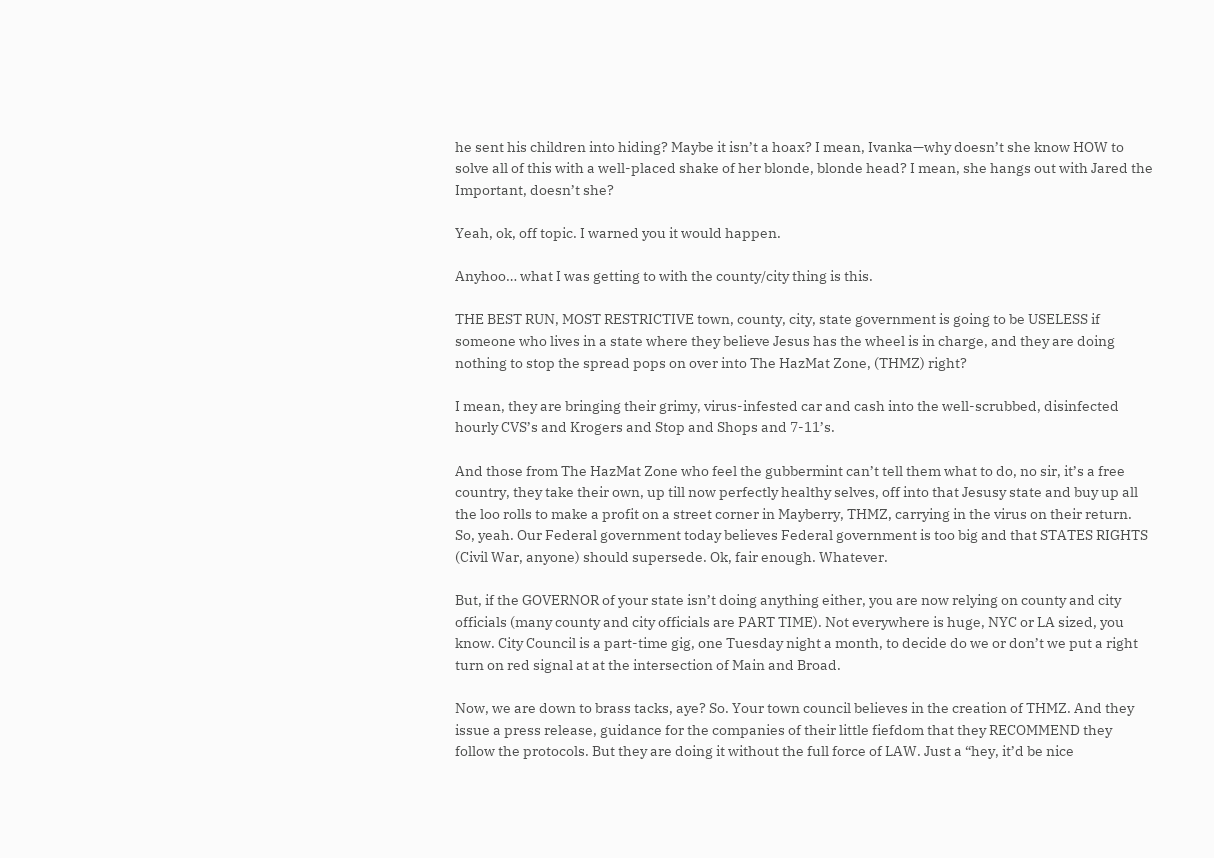he sent his children into hiding? Maybe it isn’t a hoax? I mean, Ivanka—why doesn’t she know HOW to solve all of this with a well-placed shake of her blonde, blonde head? I mean, she hangs out with Jared the Important, doesn’t she?

Yeah, ok, off topic. I warned you it would happen.

Anyhoo… what I was getting to with the county/city thing is this.

THE BEST RUN, MOST RESTRICTIVE town, county, city, state government is going to be USELESS if someone who lives in a state where they believe Jesus has the wheel is in charge, and they are doing nothing to stop the spread pops on over into The HazMat Zone, (THMZ) right?

I mean, they are bringing their grimy, virus-infested car and cash into the well-scrubbed, disinfected hourly CVS’s and Krogers and Stop and Shops and 7-11’s.

And those from The HazMat Zone who feel the gubbermint can’t tell them what to do, no sir, it’s a free country, they take their own, up till now perfectly healthy selves, off into that Jesusy state and buy up all the loo rolls to make a profit on a street corner in Mayberry, THMZ, carrying in the virus on their return.
So, yeah. Our Federal government today believes Federal government is too big and that STATES RIGHTS (Civil War, anyone) should supersede. Ok, fair enough. Whatever.

But, if the GOVERNOR of your state isn’t doing anything either, you are now relying on county and city officials (many county and city officials are PART TIME). Not everywhere is huge, NYC or LA sized, you know. City Council is a part-time gig, one Tuesday night a month, to decide do we or don’t we put a right turn on red signal at at the intersection of Main and Broad.

Now, we are down to brass tacks, aye? So. Your town council believes in the creation of THMZ. And they issue a press release, guidance for the companies of their little fiefdom that they RECOMMEND they follow the protocols. But they are doing it without the full force of LAW. Just a “hey, it’d be nice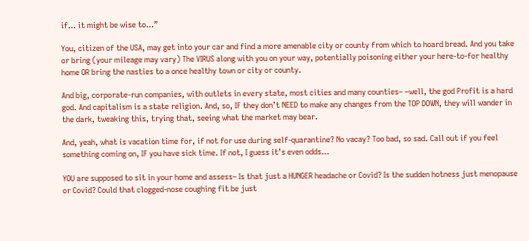if… it might be wise to…”

You, citizen of the USA, may get into your car and find a more amenable city or county from which to hoard bread. And you take or bring (your mileage may vary) The VIRUS along with you on your way, potentially poisoning either your here-to-for healthy home OR bring the nasties to a once healthy town or city or county.

And big, corporate-run companies, with outlets in every state, most cities and many counties– –well, the god Profit is a hard god. And capitalism is a state religion. And, so, IF they don’t NEED to make any changes from the TOP DOWN, they will wander in the dark, tweaking this, trying that, seeing what the market may bear.

And, yeah, what is vacation time for, if not for use during self-quarantine? No vacay? Too bad, so sad. Call out if you feel something coming on, IF you have sick time. If not, I guess it’s even odds…

YOU are supposed to sit in your home and assess– Is that just a HUNGER headache or Covid? Is the sudden hotness just menopause or Covid? Could that clogged-nose coughing fit be just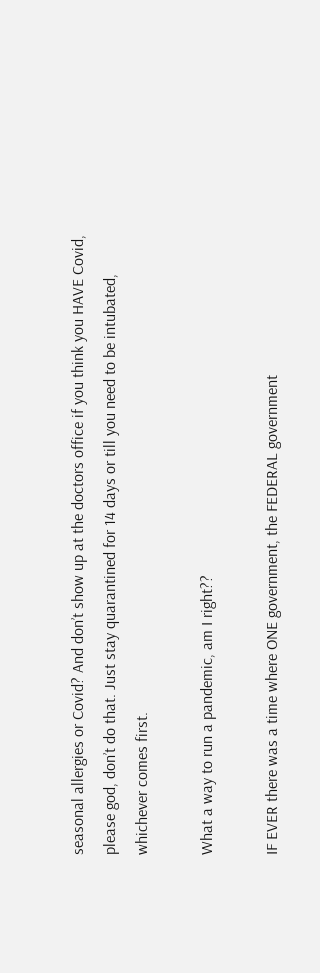seasonal allergies or Covid? And don’t show up at the doctors office if you think you HAVE Covid, please god, don’t do that. Just stay quarantined for 14 days or till you need to be intubated, whichever comes first.

What a way to run a pandemic, am I right??

IF EVER there was a time where ONE government, the FEDERAL government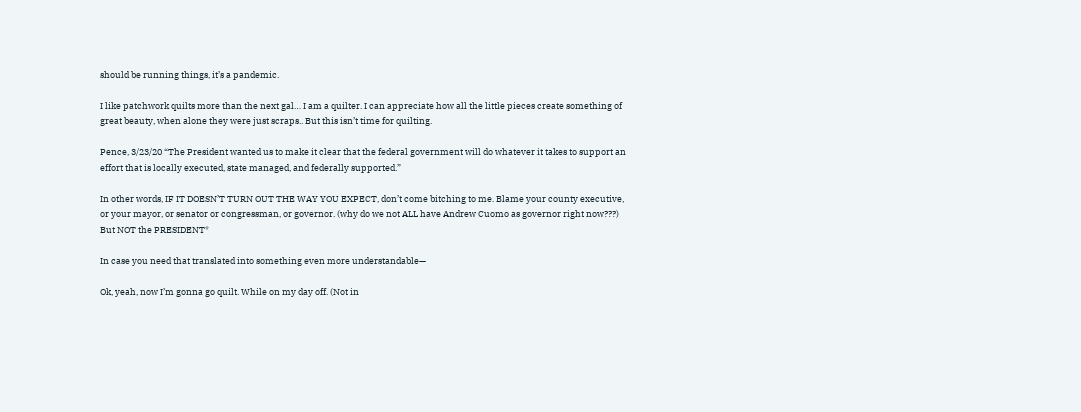should be running things, it’s a pandemic.

I like patchwork quilts more than the next gal… I am a quilter. I can appreciate how all the little pieces create something of great beauty, when alone they were just scraps.. But this isn’t time for quilting.

Pence, 3/23/20 “The President wanted us to make it clear that the federal government will do whatever it takes to support an effort that is locally executed, state managed, and federally supported.”

In other words, IF IT DOESN’T TURN OUT THE WAY YOU EXPECT, don’t come bitching to me. Blame your county executive, or your mayor, or senator or congressman, or governor. (why do we not ALL have Andrew Cuomo as governor right now???) But NOT the PRESIDENT*

In case you need that translated into something even more understandable—

Ok, yeah, now I’m gonna go quilt. While on my day off. (Not in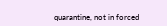quarantine, not in forced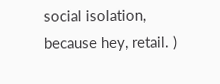social isolation, because hey, retail. )